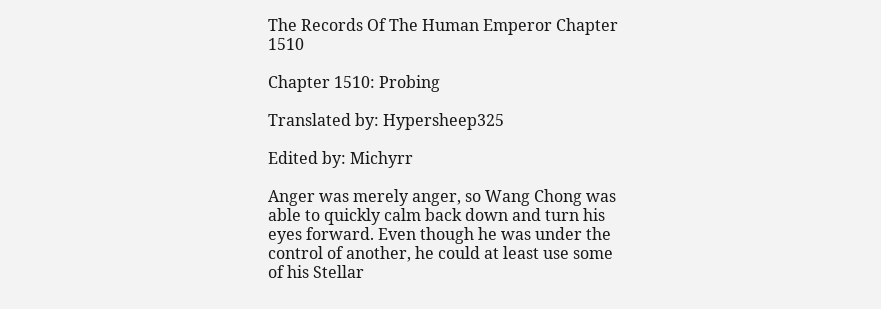The Records Of The Human Emperor Chapter 1510

Chapter 1510: Probing

Translated by: Hypersheep325

Edited by: Michyrr

Anger was merely anger, so Wang Chong was able to quickly calm back down and turn his eyes forward. Even though he was under the control of another, he could at least use some of his Stellar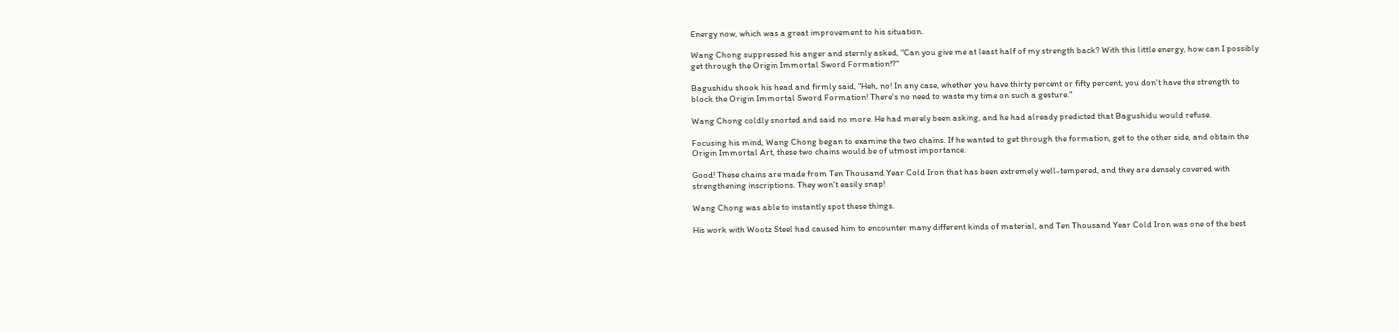Energy now, which was a great improvement to his situation.

Wang Chong suppressed his anger and sternly asked, "Can you give me at least half of my strength back? With this little energy, how can I possibly get through the Origin Immortal Sword Formation!?"

Bagushidu shook his head and firmly said, "Heh, no! In any case, whether you have thirty percent or fifty percent, you don't have the strength to block the Origin Immortal Sword Formation! There's no need to waste my time on such a gesture."

Wang Chong coldly snorted and said no more. He had merely been asking, and he had already predicted that Bagushidu would refuse.

Focusing his mind, Wang Chong began to examine the two chains. If he wanted to get through the formation, get to the other side, and obtain the Origin Immortal Art, these two chains would be of utmost importance.

Good! These chains are made from Ten Thousand Year Cold Iron that has been extremely well-tempered, and they are densely covered with strengthening inscriptions. They won't easily snap!

Wang Chong was able to instantly spot these things.

His work with Wootz Steel had caused him to encounter many different kinds of material, and Ten Thousand Year Cold Iron was one of the best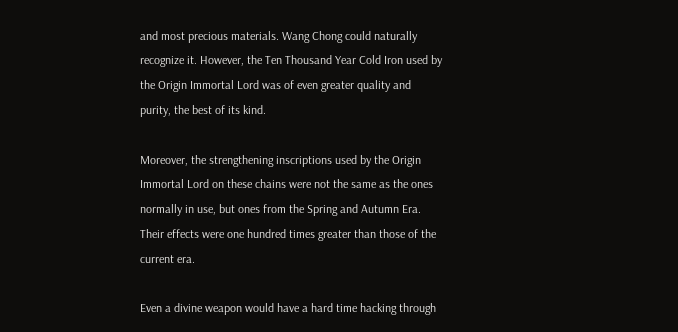and most precious materials. Wang Chong could naturally recognize it. However, the Ten Thousand Year Cold Iron used by the Origin Immortal Lord was of even greater quality and purity, the best of its kind.

Moreover, the strengthening inscriptions used by the Origin Immortal Lord on these chains were not the same as the ones normally in use, but ones from the Spring and Autumn Era. Their effects were one hundred times greater than those of the current era.

Even a divine weapon would have a hard time hacking through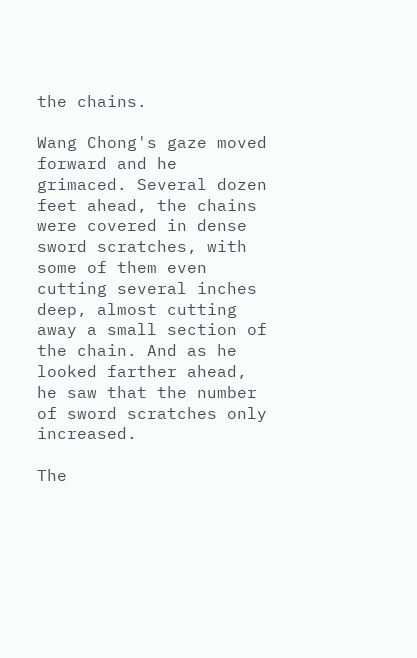the chains.

Wang Chong's gaze moved forward and he grimaced. Several dozen feet ahead, the chains were covered in dense sword scratches, with some of them even cutting several inches deep, almost cutting away a small section of the chain. And as he looked farther ahead, he saw that the number of sword scratches only increased.

The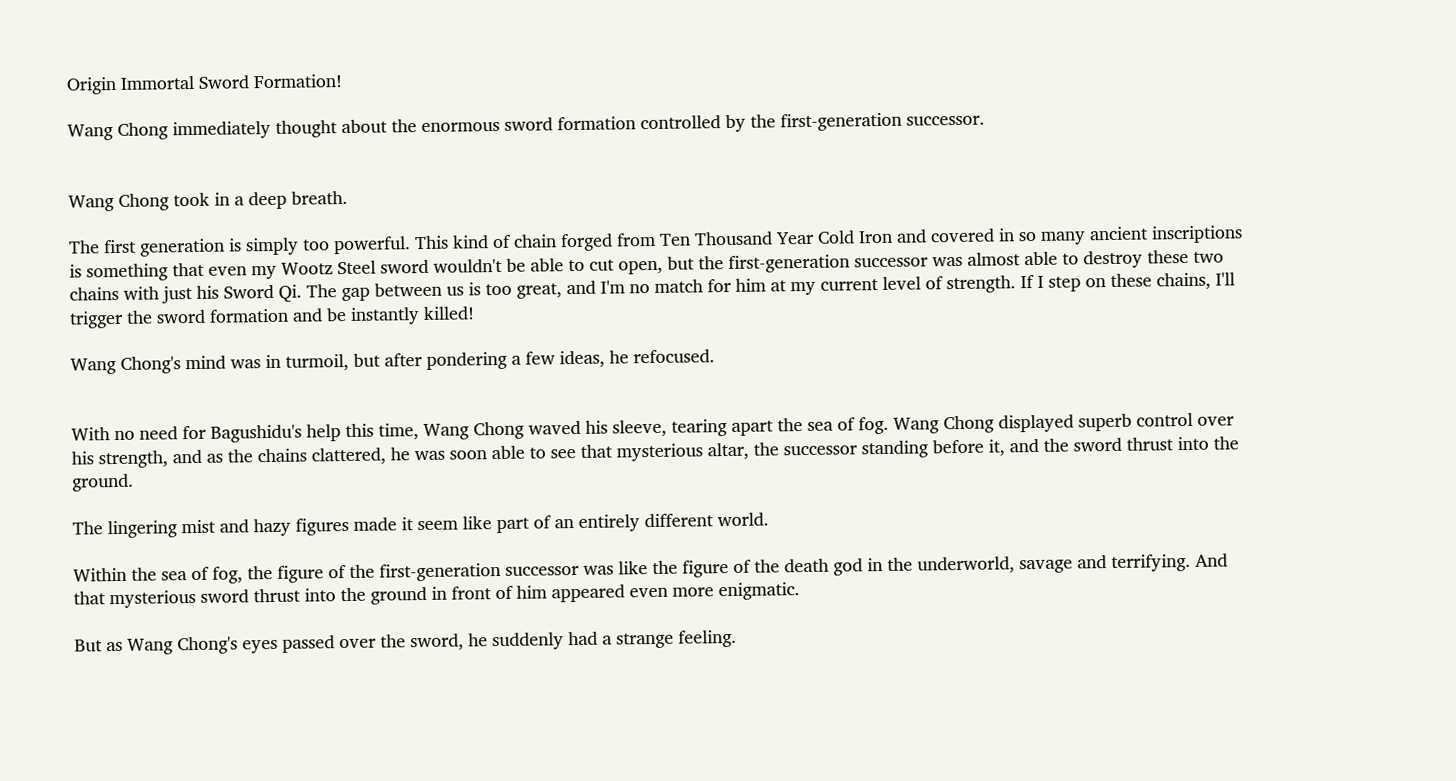Origin Immortal Sword Formation!

Wang Chong immediately thought about the enormous sword formation controlled by the first-generation successor.


Wang Chong took in a deep breath.

The first generation is simply too powerful. This kind of chain forged from Ten Thousand Year Cold Iron and covered in so many ancient inscriptions is something that even my Wootz Steel sword wouldn't be able to cut open, but the first-generation successor was almost able to destroy these two chains with just his Sword Qi. The gap between us is too great, and I'm no match for him at my current level of strength. If I step on these chains, I'll trigger the sword formation and be instantly killed!

Wang Chong's mind was in turmoil, but after pondering a few ideas, he refocused.


With no need for Bagushidu's help this time, Wang Chong waved his sleeve, tearing apart the sea of fog. Wang Chong displayed superb control over his strength, and as the chains clattered, he was soon able to see that mysterious altar, the successor standing before it, and the sword thrust into the ground.

The lingering mist and hazy figures made it seem like part of an entirely different world.

Within the sea of fog, the figure of the first-generation successor was like the figure of the death god in the underworld, savage and terrifying. And that mysterious sword thrust into the ground in front of him appeared even more enigmatic.

But as Wang Chong's eyes passed over the sword, he suddenly had a strange feeling.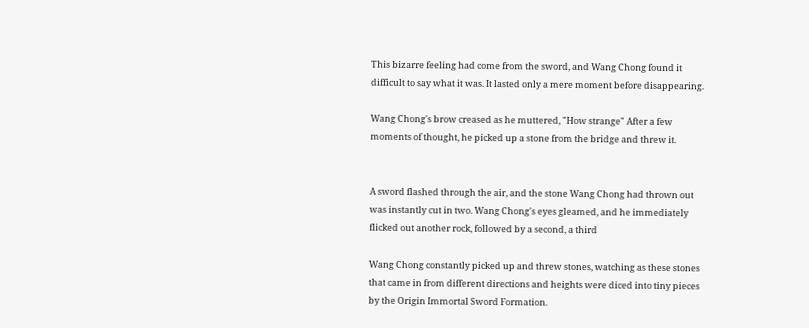This bizarre feeling had come from the sword, and Wang Chong found it difficult to say what it was. It lasted only a mere moment before disappearing.

Wang Chong's brow creased as he muttered, "How strange" After a few moments of thought, he picked up a stone from the bridge and threw it.


A sword flashed through the air, and the stone Wang Chong had thrown out was instantly cut in two. Wang Chong's eyes gleamed, and he immediately flicked out another rock, followed by a second, a third

Wang Chong constantly picked up and threw stones, watching as these stones that came in from different directions and heights were diced into tiny pieces by the Origin Immortal Sword Formation.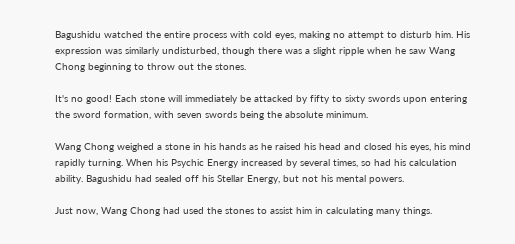Bagushidu watched the entire process with cold eyes, making no attempt to disturb him. His expression was similarly undisturbed, though there was a slight ripple when he saw Wang Chong beginning to throw out the stones.

It's no good! Each stone will immediately be attacked by fifty to sixty swords upon entering the sword formation, with seven swords being the absolute minimum.

Wang Chong weighed a stone in his hands as he raised his head and closed his eyes, his mind rapidly turning. When his Psychic Energy increased by several times, so had his calculation ability. Bagushidu had sealed off his Stellar Energy, but not his mental powers.

Just now, Wang Chong had used the stones to assist him in calculating many things.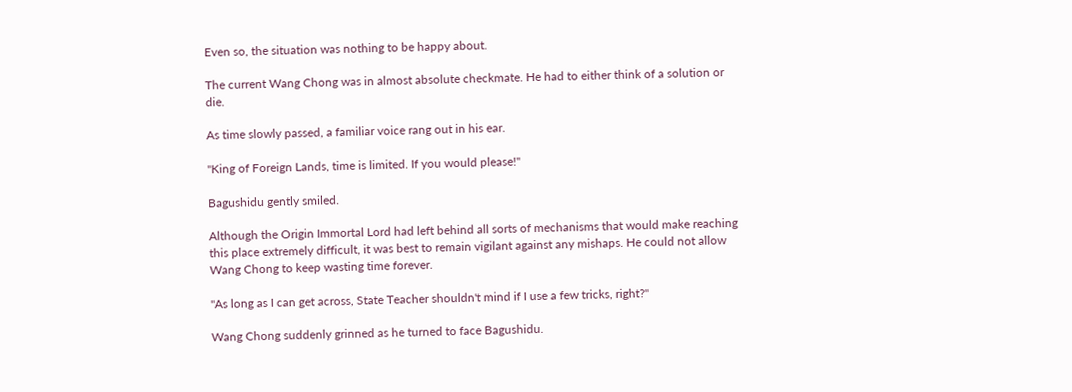Even so, the situation was nothing to be happy about.

The current Wang Chong was in almost absolute checkmate. He had to either think of a solution or die.

As time slowly passed, a familiar voice rang out in his ear.

"King of Foreign Lands, time is limited. If you would please!"

Bagushidu gently smiled.

Although the Origin Immortal Lord had left behind all sorts of mechanisms that would make reaching this place extremely difficult, it was best to remain vigilant against any mishaps. He could not allow Wang Chong to keep wasting time forever.

"As long as I can get across, State Teacher shouldn't mind if I use a few tricks, right?"

Wang Chong suddenly grinned as he turned to face Bagushidu.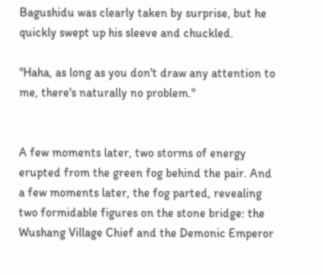Bagushidu was clearly taken by surprise, but he quickly swept up his sleeve and chuckled.

"Haha, as long as you don't draw any attention to me, there's naturally no problem."


A few moments later, two storms of energy erupted from the green fog behind the pair. And a few moments later, the fog parted, revealing two formidable figures on the stone bridge: the Wushang Village Chief and the Demonic Emperor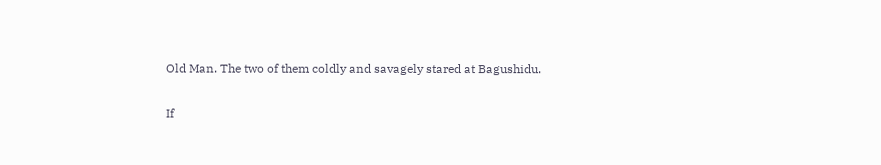Old Man. The two of them coldly and savagely stared at Bagushidu.

If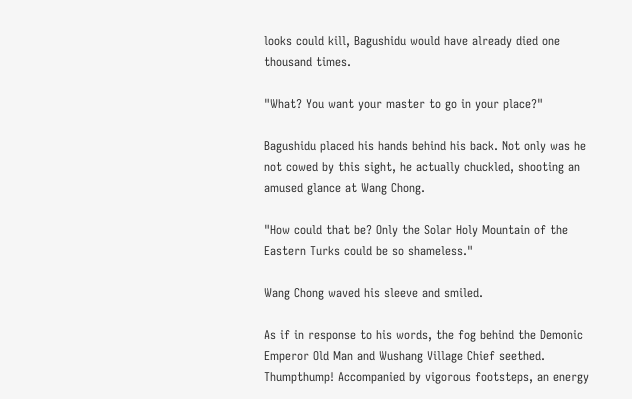looks could kill, Bagushidu would have already died one thousand times.

"What? You want your master to go in your place?"

Bagushidu placed his hands behind his back. Not only was he not cowed by this sight, he actually chuckled, shooting an amused glance at Wang Chong.

"How could that be? Only the Solar Holy Mountain of the Eastern Turks could be so shameless."

Wang Chong waved his sleeve and smiled.

As if in response to his words, the fog behind the Demonic Emperor Old Man and Wushang Village Chief seethed. Thumpthump! Accompanied by vigorous footsteps, an energy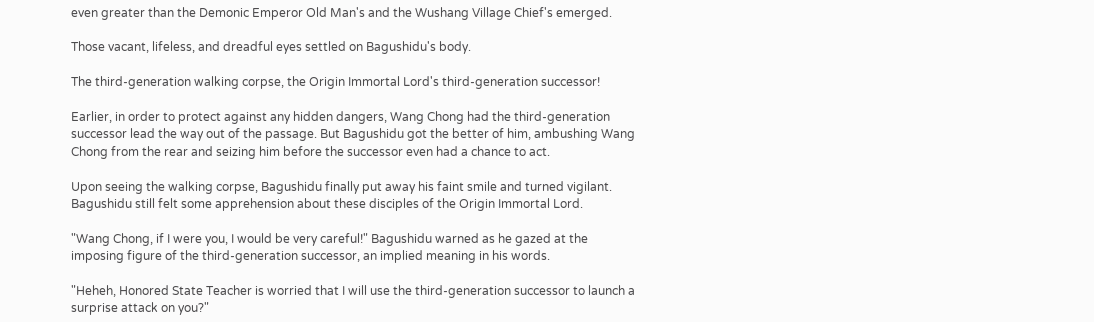even greater than the Demonic Emperor Old Man's and the Wushang Village Chief's emerged.

Those vacant, lifeless, and dreadful eyes settled on Bagushidu's body.

The third-generation walking corpse, the Origin Immortal Lord's third-generation successor!

Earlier, in order to protect against any hidden dangers, Wang Chong had the third-generation successor lead the way out of the passage. But Bagushidu got the better of him, ambushing Wang Chong from the rear and seizing him before the successor even had a chance to act.

Upon seeing the walking corpse, Bagushidu finally put away his faint smile and turned vigilant. Bagushidu still felt some apprehension about these disciples of the Origin Immortal Lord.

"Wang Chong, if I were you, I would be very careful!" Bagushidu warned as he gazed at the imposing figure of the third-generation successor, an implied meaning in his words.

"Heheh, Honored State Teacher is worried that I will use the third-generation successor to launch a surprise attack on you?"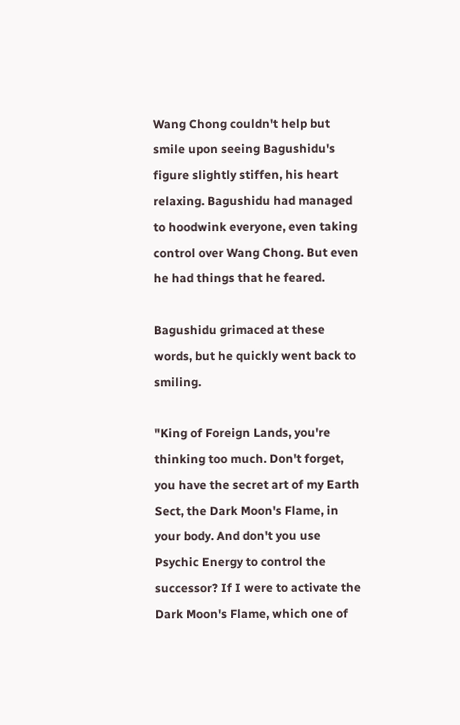Wang Chong couldn't help but smile upon seeing Bagushidu's figure slightly stiffen, his heart relaxing. Bagushidu had managed to hoodwink everyone, even taking control over Wang Chong. But even he had things that he feared.

Bagushidu grimaced at these words, but he quickly went back to smiling.

"King of Foreign Lands, you're thinking too much. Don't forget, you have the secret art of my Earth Sect, the Dark Moon's Flame, in your body. And don't you use Psychic Energy to control the successor? If I were to activate the Dark Moon's Flame, which one of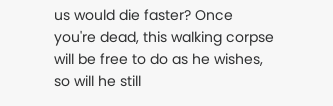us would die faster? Once you're dead, this walking corpse will be free to do as he wishes, so will he still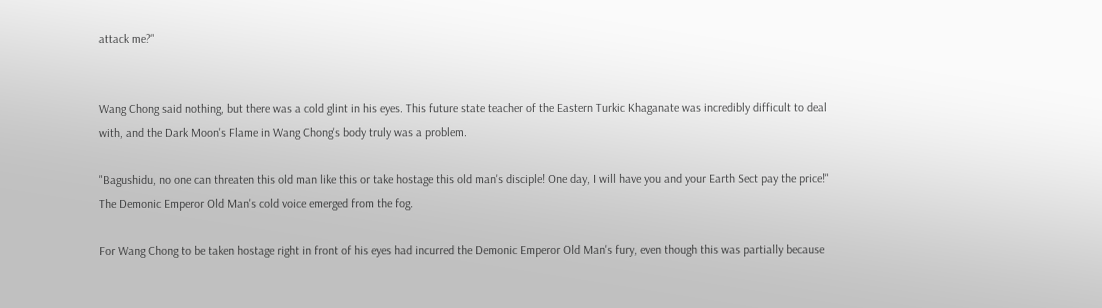attack me?"


Wang Chong said nothing, but there was a cold glint in his eyes. This future state teacher of the Eastern Turkic Khaganate was incredibly difficult to deal with, and the Dark Moon's Flame in Wang Chong's body truly was a problem.

"Bagushidu, no one can threaten this old man like this or take hostage this old man's disciple! One day, I will have you and your Earth Sect pay the price!" The Demonic Emperor Old Man's cold voice emerged from the fog.

For Wang Chong to be taken hostage right in front of his eyes had incurred the Demonic Emperor Old Man's fury, even though this was partially because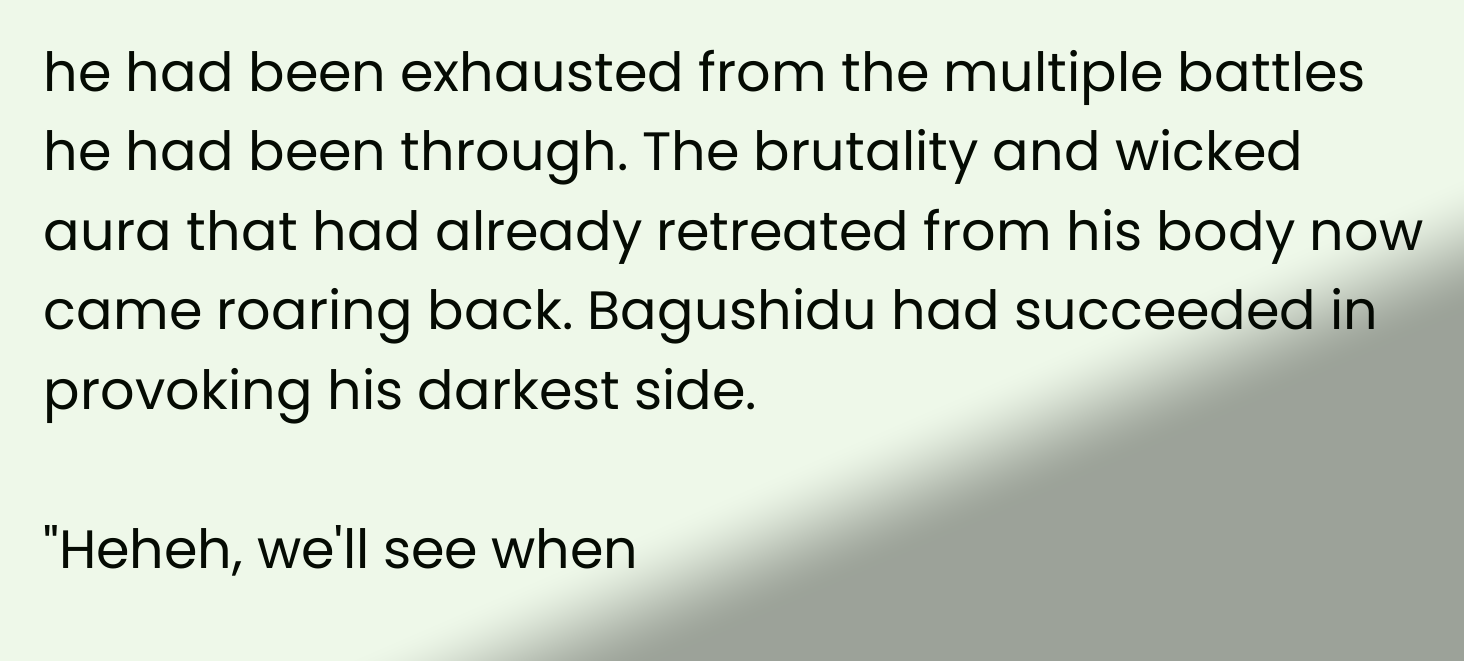he had been exhausted from the multiple battles he had been through. The brutality and wicked aura that had already retreated from his body now came roaring back. Bagushidu had succeeded in provoking his darkest side.

"Heheh, we'll see when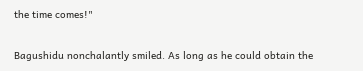the time comes!"

Bagushidu nonchalantly smiled. As long as he could obtain the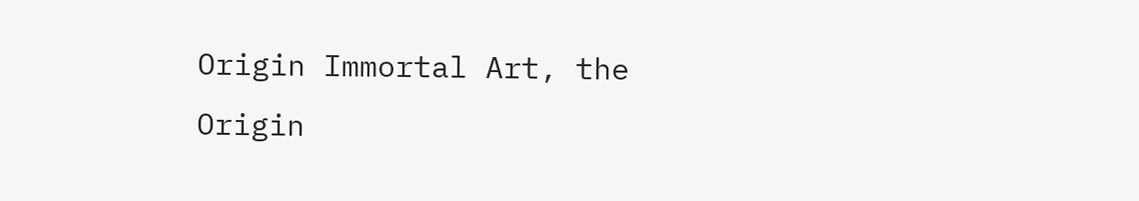Origin Immortal Art, the Origin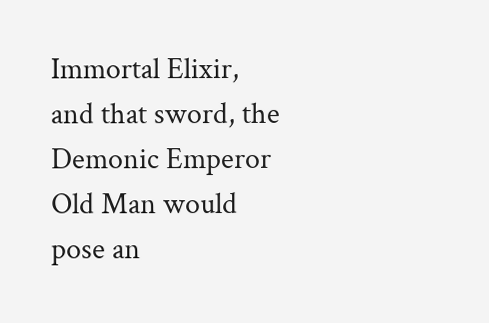Immortal Elixir, and that sword, the Demonic Emperor Old Man would pose an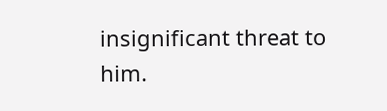insignificant threat to him.